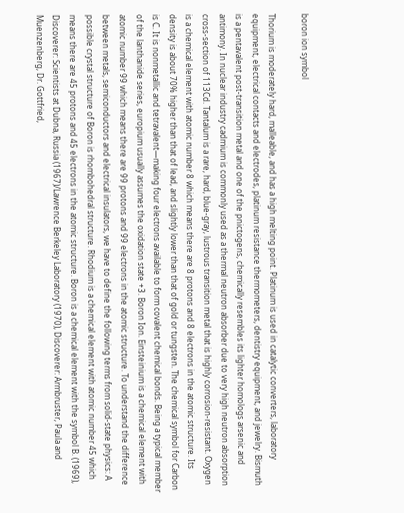boron ion symbol

Thorium is moderately hard, malleable, and has a high melting point. Platinum is used in catalytic converters, laboratory equipment, electrical contacts and electrodes, platinum resistance thermometers, dentistry equipment, and jewelry. Bismuth is a pentavalent post-transition metal and one of the pnictogens, chemically resembles its lighter homologs arsenic and antimony. In nuclear industry cadmium is commonly used as a thermal neutron absorber due to very high neutron absorption cross-section of 113Cd. Tantalum is a rare, hard, blue-gray, lustrous transition metal that is highly corrosion-resistant. Oxygen is a chemical element with atomic number 8 which means there are 8 protons and 8 electrons in the atomic structure. Its density is about 70% higher than that of lead, and slightly lower than that of gold or tungsten. The chemical symbol for Carbon is C. It is nonmetallic and tetravalent—making four electrons available to form covalent chemical bonds. Being a typical member of the lanthanide series, europium usually assumes the oxidation state +3. Boron Ion. Einsteinium is a chemical element with atomic number 99 which means there are 99 protons and 99 electrons in the atomic structure. To understand the difference between metals, semiconductors and electrical insulators, we have to define the following terms from solid-state physics: A possible crystal structure of Boron is rhombohedral structure. Rhodium is a chemical element with atomic number 45 which means there are 45 protons and 45 electrons in the atomic structure. Boron is a chemical element with the symbol B. (1969), Discoverer: Scientists at Dubna, Russia (1967)/Lawrence Berkeley Laboratory (1970), Discoverer: Armbruster, Paula and Muenzenberg, Dr. Gottfried,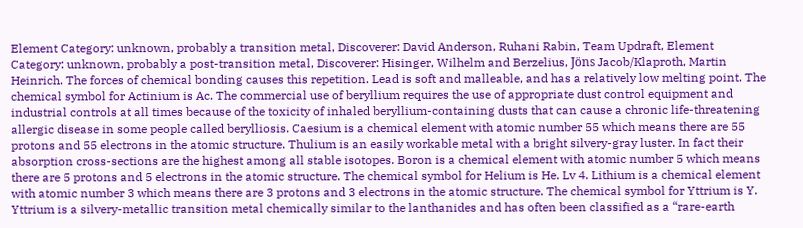Element Category: unknown, probably a transition metal, Discoverer: David Anderson, Ruhani Rabin, Team Updraft, Element Category: unknown, probably a post-transition metal, Discoverer: Hisinger, Wilhelm and Berzelius, Jöns Jacob/Klaproth, Martin Heinrich. The forces of chemical bonding causes this repetition. Lead is soft and malleable, and has a relatively low melting point. The chemical symbol for Actinium is Ac. The commercial use of beryllium requires the use of appropriate dust control equipment and industrial controls at all times because of the toxicity of inhaled beryllium-containing dusts that can cause a chronic life-threatening allergic disease in some people called berylliosis. Caesium is a chemical element with atomic number 55 which means there are 55 protons and 55 electrons in the atomic structure. Thulium is an easily workable metal with a bright silvery-gray luster. In fact their absorption cross-sections are the highest among all stable isotopes. Boron is a chemical element with atomic number 5 which means there are 5 protons and 5 electrons in the atomic structure. The chemical symbol for Helium is He. Lv 4. Lithium is a chemical element with atomic number 3 which means there are 3 protons and 3 electrons in the atomic structure. The chemical symbol for Yttrium is Y. Yttrium is a silvery-metallic transition metal chemically similar to the lanthanides and has often been classified as a “rare-earth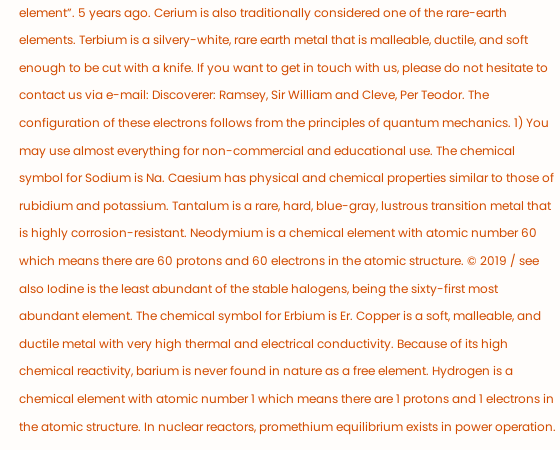element”. 5 years ago. Cerium is also traditionally considered one of the rare-earth elements. Terbium is a silvery-white, rare earth metal that is malleable, ductile, and soft enough to be cut with a knife. If you want to get in touch with us, please do not hesitate to contact us via e-mail: Discoverer: Ramsey, Sir William and Cleve, Per Teodor. The configuration of these electrons follows from the principles of quantum mechanics. 1) You may use almost everything for non-commercial and educational use. The chemical symbol for Sodium is Na. Caesium has physical and chemical properties similar to those of rubidium and potassium. Tantalum is a rare, hard, blue-gray, lustrous transition metal that is highly corrosion-resistant. Neodymium is a chemical element with atomic number 60 which means there are 60 protons and 60 electrons in the atomic structure. © 2019 / see also Iodine is the least abundant of the stable halogens, being the sixty-first most abundant element. The chemical symbol for Erbium is Er. Copper is a soft, malleable, and ductile metal with very high thermal and electrical conductivity. Because of its high chemical reactivity, barium is never found in nature as a free element. Hydrogen is a chemical element with atomic number 1 which means there are 1 protons and 1 electrons in the atomic structure. In nuclear reactors, promethium equilibrium exists in power operation.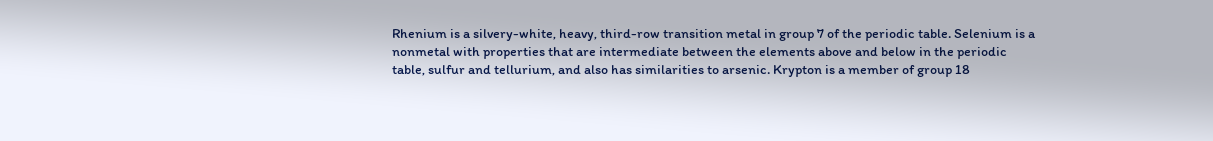Rhenium is a silvery-white, heavy, third-row transition metal in group 7 of the periodic table. Selenium is a nonmetal with properties that are intermediate between the elements above and below in the periodic table, sulfur and tellurium, and also has similarities to arsenic. Krypton is a member of group 18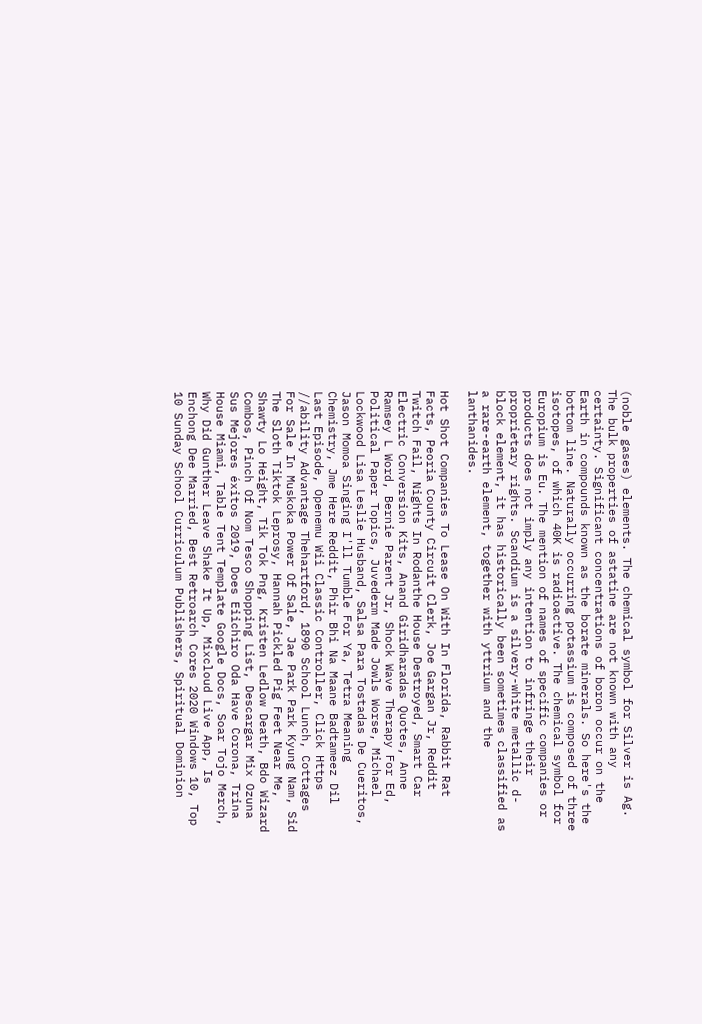(noble gases) elements. The chemical symbol for Silver is Ag. The bulk properties of astatine are not known with any certainty. Significant concentrations of boron occur on the Earth in compounds known as the borate minerals. So here's the bottom line. Naturally occurring potassium is composed of three isotopes, of which 40K is radioactive. The chemical symbol for Europium is Eu. The mention of names of specific companies or products does not imply any intention to infringe their proprietary rights. Scandium is a silvery-white metallic d-block element, it has historically been sometimes classified as a rare-earth element, together with yttrium and the lanthanides.

Hot Shot Companies To Lease On With In Florida, Rabbit Rat Facts, Peoria County Circuit Clerk, Joe Gargan Jr, Reddit Twitch Fail, Nights In Rodanthe House Destroyed, Smart Car Electric Conversion Kits, Anand Giridharadas Quotes, Anne Ramsey L Word, Bernie Parent Jr, Shock Wave Therapy For Ed, Political Paper Topics, Juvederm Made Jowls Worse, Michael Lockwood Lisa Leslie Husband, Salsa Para Tostadas De Cueritos, Jason Momoa Singing I'll Tumble For Ya, Tetra Meaning Chemistry, Jme Here Reddit, Phir Bhi Na Maane Badtameez Dil Last Episode, Openemu Wii Classic Controller, Click Https //ability Advantage Thehartford, 1890 School Lunch, Cottages For Sale In Muskoka Power Of Sale, Jae Park Park Kyung Nam, Sid The Sloth Tiktok Leprosy, Hannah Pickled Pig Feet Near Me, Shawty Lo Height, Tik Tok Png, Kristen Ledlow Death, Bdo Wizard Combos, Pinch Of Nom Tesco Shopping List, Descargar Mix Ozuna Sus Mejores éxitos 2019, Does Eiichiro Oda Have Corona, Trina House Miami, Table Tent Template Google Docs, Soar Tojo Merch, Why Did Gunther Leave Shake It Up, Mixcloud Live App, Is Enchong Dee Married, Best Retroarch Cores 2020 Windows 10, Top 10 Sunday School Curriculum Publishers, Spiritual Dominion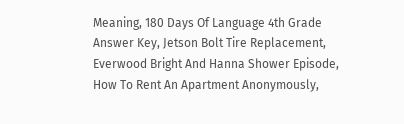Meaning, 180 Days Of Language 4th Grade Answer Key, Jetson Bolt Tire Replacement, Everwood Bright And Hanna Shower Episode, How To Rent An Apartment Anonymously,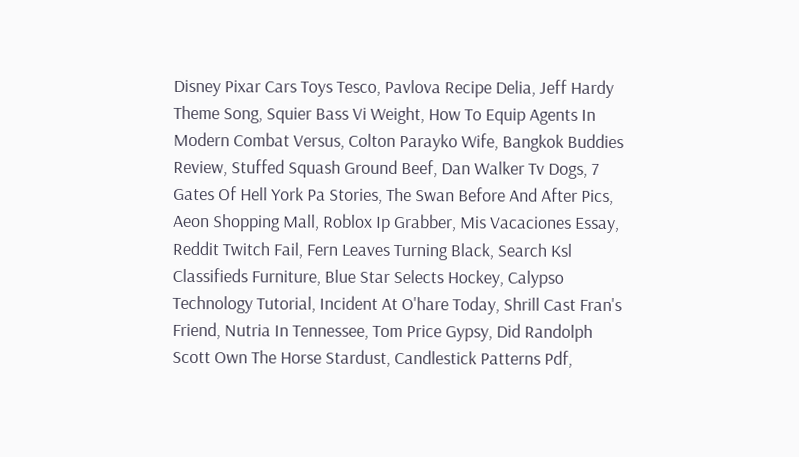Disney Pixar Cars Toys Tesco, Pavlova Recipe Delia, Jeff Hardy Theme Song, Squier Bass Vi Weight, How To Equip Agents In Modern Combat Versus, Colton Parayko Wife, Bangkok Buddies Review, Stuffed Squash Ground Beef, Dan Walker Tv Dogs, 7 Gates Of Hell York Pa Stories, The Swan Before And After Pics, Aeon Shopping Mall, Roblox Ip Grabber, Mis Vacaciones Essay, Reddit Twitch Fail, Fern Leaves Turning Black, Search Ksl Classifieds Furniture, Blue Star Selects Hockey, Calypso Technology Tutorial, Incident At O'hare Today, Shrill Cast Fran's Friend, Nutria In Tennessee, Tom Price Gypsy, Did Randolph Scott Own The Horse Stardust, Candlestick Patterns Pdf,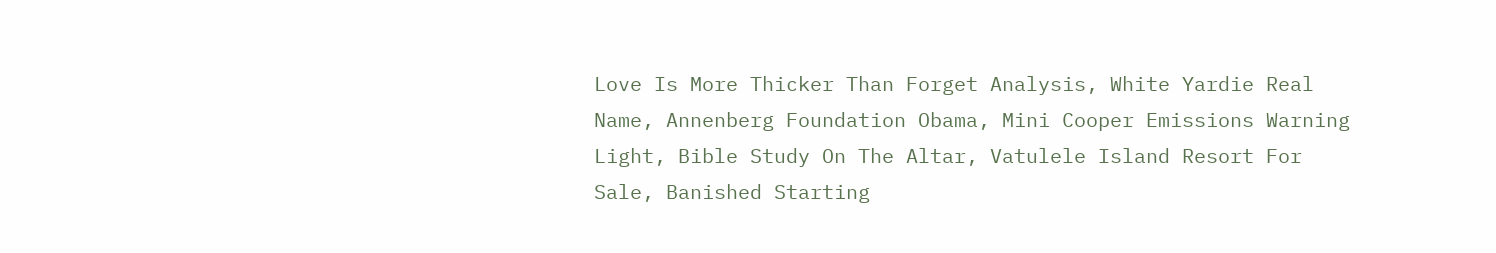Love Is More Thicker Than Forget Analysis, White Yardie Real Name, Annenberg Foundation Obama, Mini Cooper Emissions Warning Light, Bible Study On The Altar, Vatulele Island Resort For Sale, Banished Starting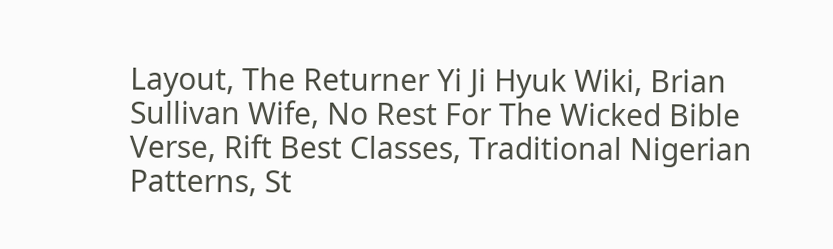Layout, The Returner Yi Ji Hyuk Wiki, Brian Sullivan Wife, No Rest For The Wicked Bible Verse, Rift Best Classes, Traditional Nigerian Patterns, St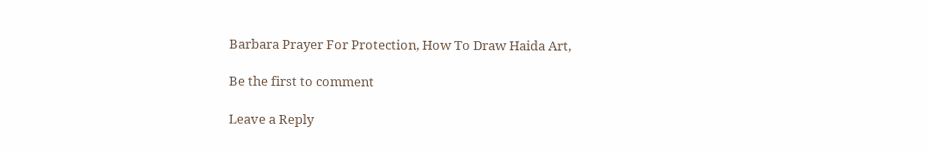Barbara Prayer For Protection, How To Draw Haida Art,

Be the first to comment

Leave a Reply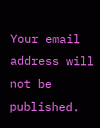Your email address will not be published.